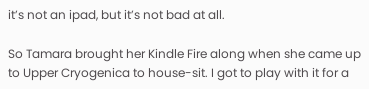it’s not an ipad, but it’s not bad at all.

So Tamara brought her Kindle Fire along when she came up to Upper Cryogenica to house-sit. I got to play with it for a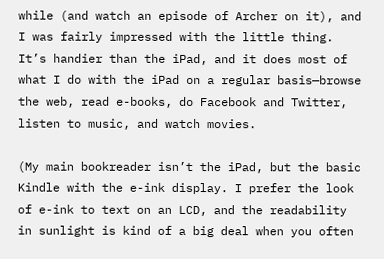while (and watch an episode of Archer on it), and I was fairly impressed with the little thing. It’s handier than the iPad, and it does most of what I do with the iPad on a regular basis—browse the web, read e-books, do Facebook and Twitter, listen to music, and watch movies.

(My main bookreader isn’t the iPad, but the basic Kindle with the e-ink display. I prefer the look of e-ink to text on an LCD, and the readability in sunlight is kind of a big deal when you often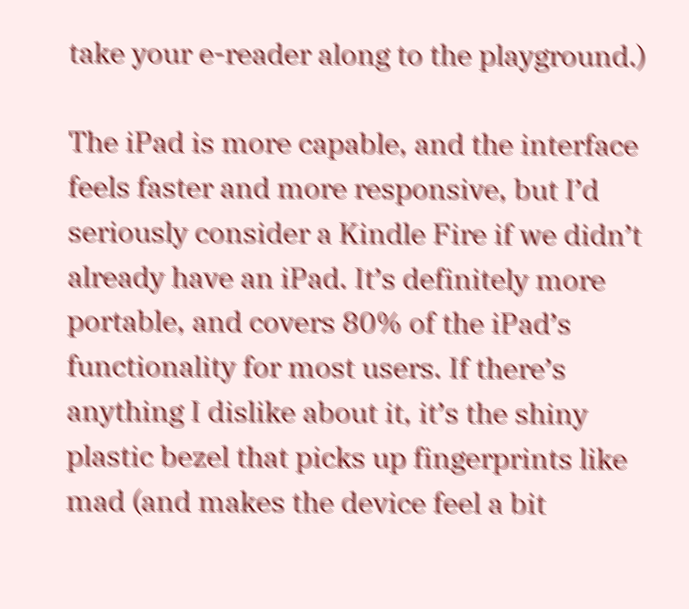take your e-reader along to the playground.)

The iPad is more capable, and the interface feels faster and more responsive, but I’d seriously consider a Kindle Fire if we didn’t already have an iPad. It’s definitely more portable, and covers 80% of the iPad’s functionality for most users. If there’s anything I dislike about it, it’s the shiny plastic bezel that picks up fingerprints like mad (and makes the device feel a bit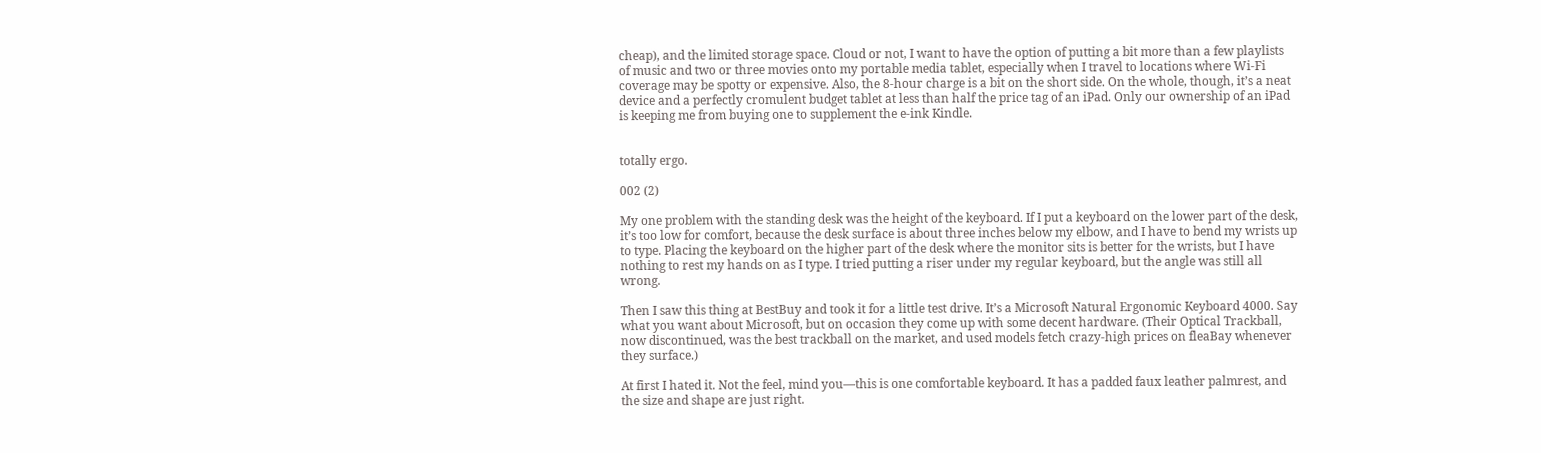cheap), and the limited storage space. Cloud or not, I want to have the option of putting a bit more than a few playlists of music and two or three movies onto my portable media tablet, especially when I travel to locations where Wi-Fi coverage may be spotty or expensive. Also, the 8-hour charge is a bit on the short side. On the whole, though, it’s a neat device and a perfectly cromulent budget tablet at less than half the price tag of an iPad. Only our ownership of an iPad is keeping me from buying one to supplement the e-ink Kindle.


totally ergo.

002 (2)

My one problem with the standing desk was the height of the keyboard. If I put a keyboard on the lower part of the desk, it’s too low for comfort, because the desk surface is about three inches below my elbow, and I have to bend my wrists up to type. Placing the keyboard on the higher part of the desk where the monitor sits is better for the wrists, but I have nothing to rest my hands on as I type. I tried putting a riser under my regular keyboard, but the angle was still all wrong.

Then I saw this thing at BestBuy and took it for a little test drive. It’s a Microsoft Natural Ergonomic Keyboard 4000. Say what you want about Microsoft, but on occasion they come up with some decent hardware. (Their Optical Trackball, now discontinued, was the best trackball on the market, and used models fetch crazy-high prices on fleaBay whenever they surface.)

At first I hated it. Not the feel, mind you—this is one comfortable keyboard. It has a padded faux leather palmrest, and the size and shape are just right.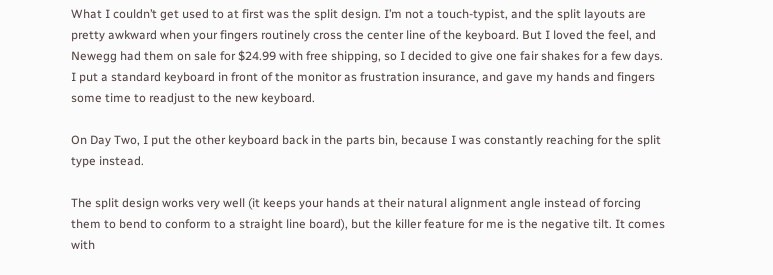What I couldn’t get used to at first was the split design. I’m not a touch-typist, and the split layouts are pretty awkward when your fingers routinely cross the center line of the keyboard. But I loved the feel, and Newegg had them on sale for $24.99 with free shipping, so I decided to give one fair shakes for a few days. I put a standard keyboard in front of the monitor as frustration insurance, and gave my hands and fingers some time to readjust to the new keyboard.

On Day Two, I put the other keyboard back in the parts bin, because I was constantly reaching for the split type instead.

The split design works very well (it keeps your hands at their natural alignment angle instead of forcing them to bend to conform to a straight line board), but the killer feature for me is the negative tilt. It comes with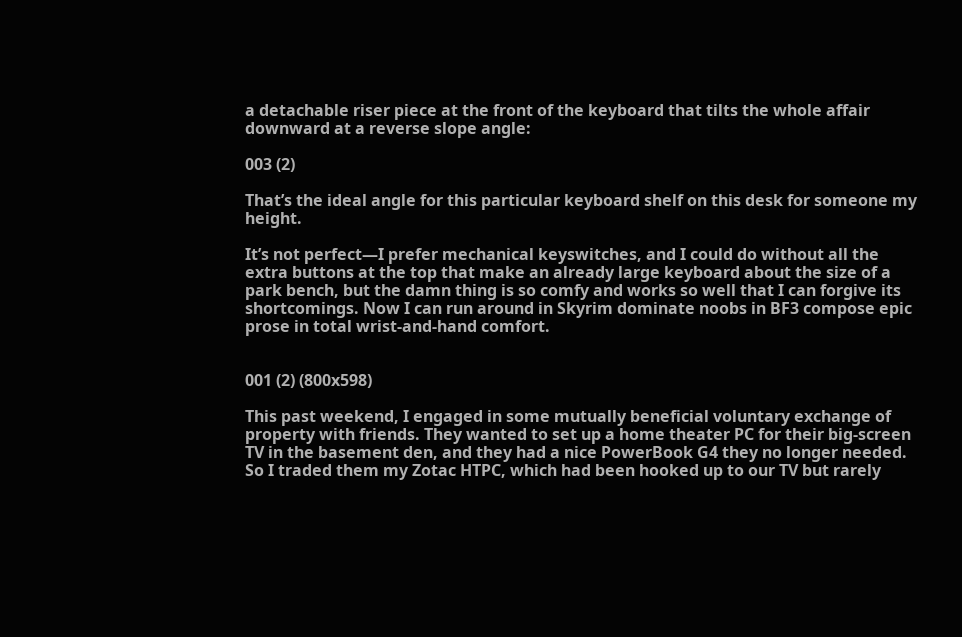a detachable riser piece at the front of the keyboard that tilts the whole affair downward at a reverse slope angle:

003 (2)

That’s the ideal angle for this particular keyboard shelf on this desk for someone my height.

It’s not perfect—I prefer mechanical keyswitches, and I could do without all the extra buttons at the top that make an already large keyboard about the size of a park bench, but the damn thing is so comfy and works so well that I can forgive its shortcomings. Now I can run around in Skyrim dominate noobs in BF3 compose epic prose in total wrist-and-hand comfort.


001 (2) (800x598)

This past weekend, I engaged in some mutually beneficial voluntary exchange of property with friends. They wanted to set up a home theater PC for their big-screen TV in the basement den, and they had a nice PowerBook G4 they no longer needed. So I traded them my Zotac HTPC, which had been hooked up to our TV but rarely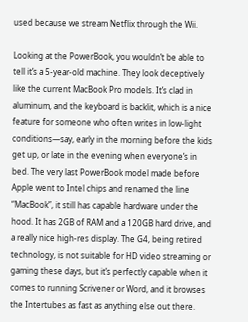used because we stream Netflix through the Wii.

Looking at the PowerBook, you wouldn’t be able to tell it’s a 5-year-old machine. They look deceptively like the current MacBook Pro models. It’s clad in aluminum, and the keyboard is backlit, which is a nice feature for someone who often writes in low-light conditions—say, early in the morning before the kids get up, or late in the evening when everyone’s in bed. The very last PowerBook model made before Apple went to Intel chips and renamed the line “MacBook”, it still has capable hardware under the hood. It has 2GB of RAM and a 120GB hard drive, and a really nice high-res display. The G4, being retired technology, is not suitable for HD video streaming or gaming these days, but it’s perfectly capable when it comes to running Scrivener or Word, and it browses the Intertubes as fast as anything else out there.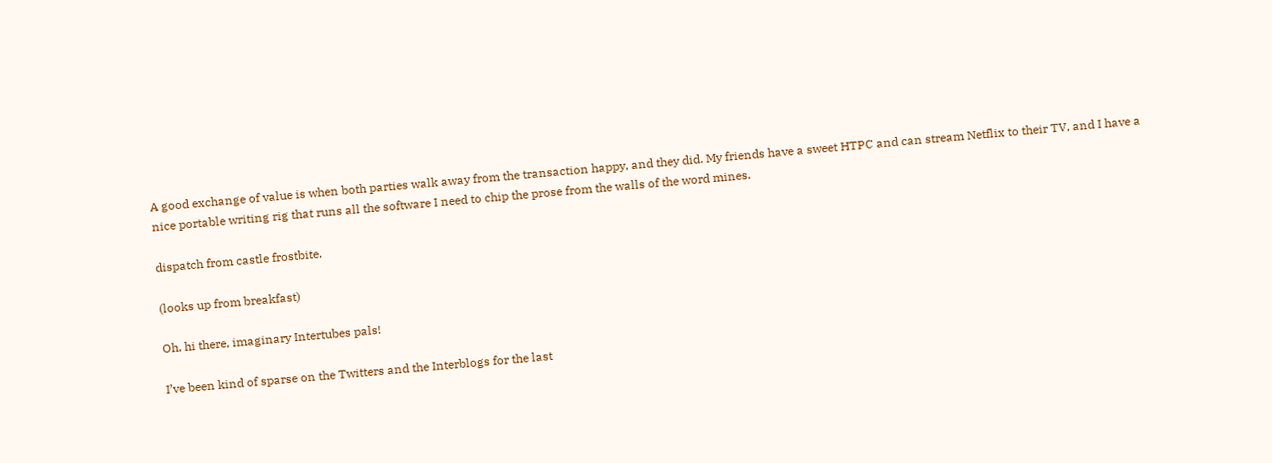A good exchange of value is when both parties walk away from the transaction happy, and they did. My friends have a sweet HTPC and can stream Netflix to their TV, and I have a nice portable writing rig that runs all the software I need to chip the prose from the walls of the word mines.

dispatch from castle frostbite.

(looks up from breakfast)

Oh, hi there, imaginary Intertubes pals!

I’ve been kind of sparse on the Twitters and the Interblogs for the last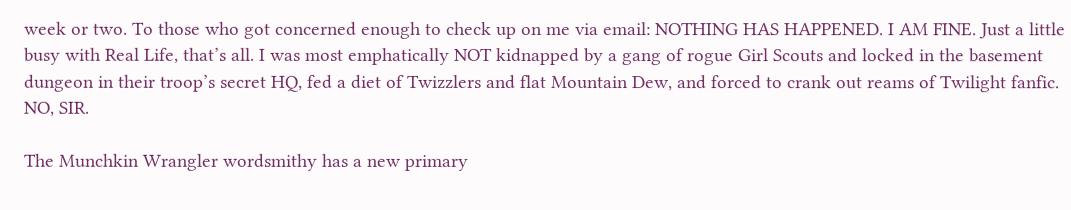week or two. To those who got concerned enough to check up on me via email: NOTHING HAS HAPPENED. I AM FINE. Just a little busy with Real Life, that’s all. I was most emphatically NOT kidnapped by a gang of rogue Girl Scouts and locked in the basement dungeon in their troop’s secret HQ, fed a diet of Twizzlers and flat Mountain Dew, and forced to crank out reams of Twilight fanfic. NO, SIR.

The Munchkin Wrangler wordsmithy has a new primary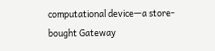computational device—a store-bought Gateway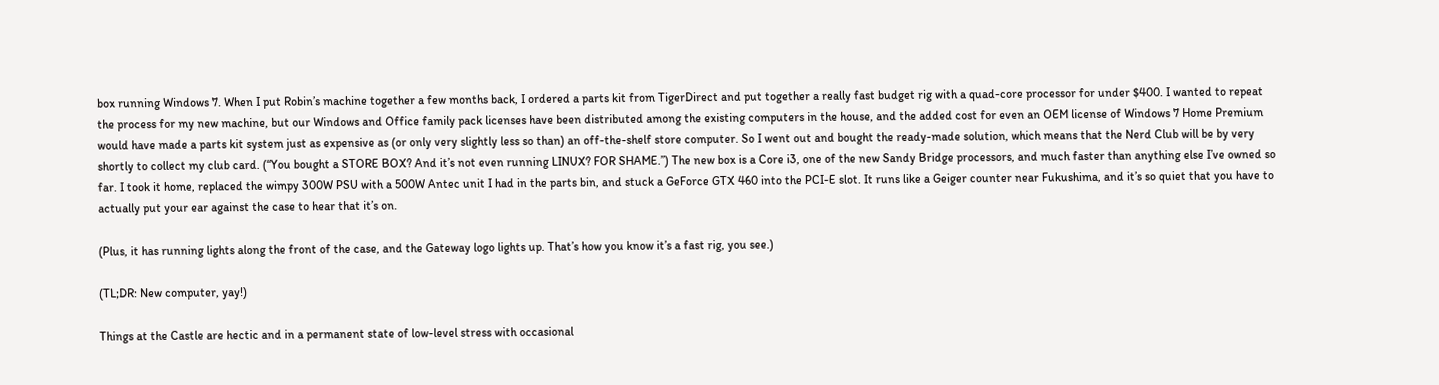box running Windows 7. When I put Robin’s machine together a few months back, I ordered a parts kit from TigerDirect and put together a really fast budget rig with a quad-core processor for under $400. I wanted to repeat the process for my new machine, but our Windows and Office family pack licenses have been distributed among the existing computers in the house, and the added cost for even an OEM license of Windows 7 Home Premium would have made a parts kit system just as expensive as (or only very slightly less so than) an off-the-shelf store computer. So I went out and bought the ready-made solution, which means that the Nerd Club will be by very shortly to collect my club card. (“You bought a STORE BOX? And it’s not even running LINUX? FOR SHAME.”) The new box is a Core i3, one of the new Sandy Bridge processors, and much faster than anything else I’ve owned so far. I took it home, replaced the wimpy 300W PSU with a 500W Antec unit I had in the parts bin, and stuck a GeForce GTX 460 into the PCI-E slot. It runs like a Geiger counter near Fukushima, and it’s so quiet that you have to actually put your ear against the case to hear that it’s on.

(Plus, it has running lights along the front of the case, and the Gateway logo lights up. That’s how you know it’s a fast rig, you see.)

(TL;DR: New computer, yay!)

Things at the Castle are hectic and in a permanent state of low-level stress with occasional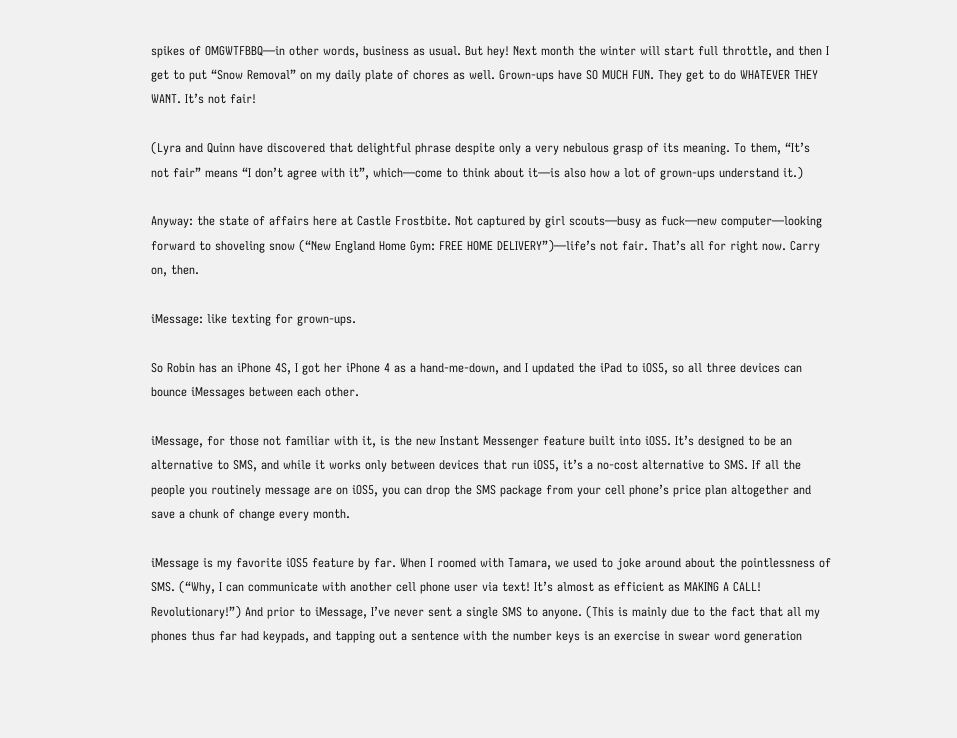spikes of OMGWTFBBQ—in other words, business as usual. But hey! Next month the winter will start full throttle, and then I get to put “Snow Removal” on my daily plate of chores as well. Grown-ups have SO MUCH FUN. They get to do WHATEVER THEY WANT. It’s not fair!

(Lyra and Quinn have discovered that delightful phrase despite only a very nebulous grasp of its meaning. To them, “It’s not fair” means “I don’t agree with it”, which—come to think about it—is also how a lot of grown-ups understand it.)

Anyway: the state of affairs here at Castle Frostbite. Not captured by girl scouts—busy as fuck—new computer—looking forward to shoveling snow (“New England Home Gym: FREE HOME DELIVERY”)—life’s not fair. That’s all for right now. Carry on, then.

iMessage: like texting for grown-ups.

So Robin has an iPhone 4S, I got her iPhone 4 as a hand-me-down, and I updated the iPad to iOS5, so all three devices can bounce iMessages between each other.

iMessage, for those not familiar with it, is the new Instant Messenger feature built into iOS5. It’s designed to be an alternative to SMS, and while it works only between devices that run iOS5, it’s a no-cost alternative to SMS. If all the people you routinely message are on iOS5, you can drop the SMS package from your cell phone’s price plan altogether and save a chunk of change every month.

iMessage is my favorite iOS5 feature by far. When I roomed with Tamara, we used to joke around about the pointlessness of SMS. (“Why, I can communicate with another cell phone user via text! It’s almost as efficient as MAKING A CALL! Revolutionary!”) And prior to iMessage, I’ve never sent a single SMS to anyone. (This is mainly due to the fact that all my phones thus far had keypads, and tapping out a sentence with the number keys is an exercise in swear word generation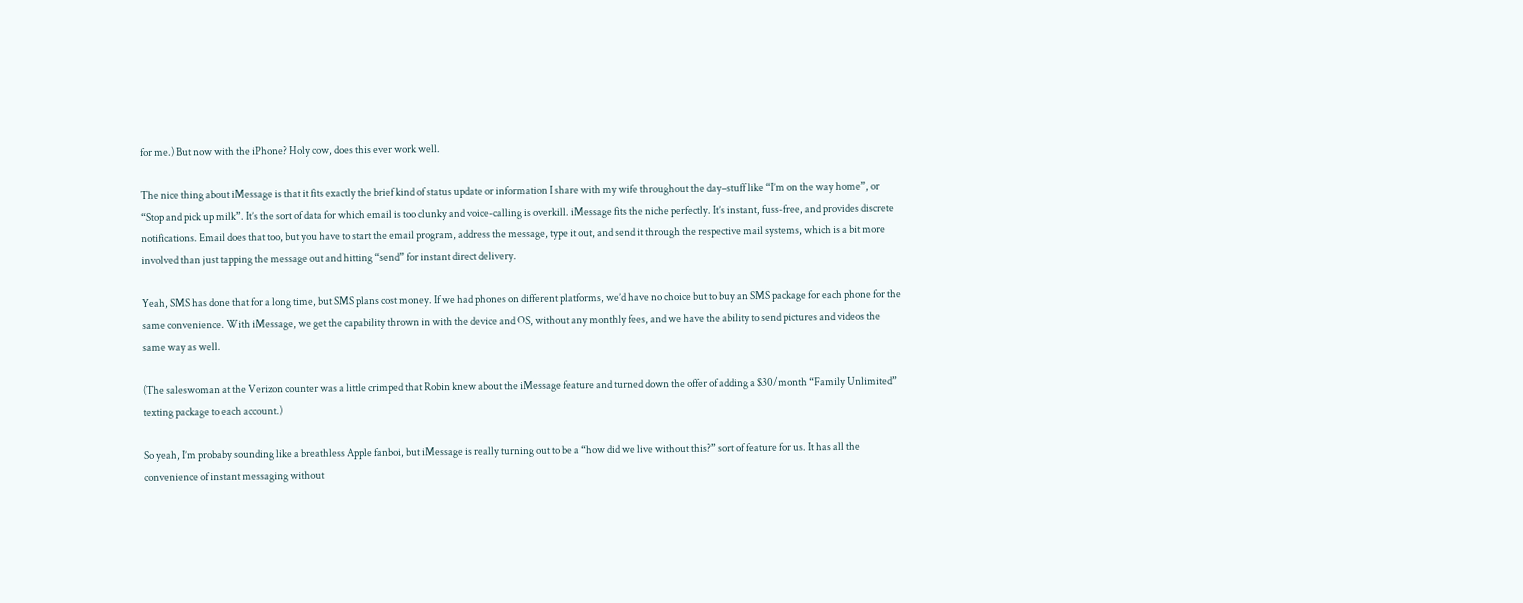for me.) But now with the iPhone? Holy cow, does this ever work well.

The nice thing about iMessage is that it fits exactly the brief kind of status update or information I share with my wife throughout the day–stuff like “I’m on the way home”, or “Stop and pick up milk”. It’s the sort of data for which email is too clunky and voice-calling is overkill. iMessage fits the niche perfectly. It’s instant, fuss-free, and provides discrete notifications. Email does that too, but you have to start the email program, address the message, type it out, and send it through the respective mail systems, which is a bit more involved than just tapping the message out and hitting “send” for instant direct delivery.

Yeah, SMS has done that for a long time, but SMS plans cost money. If we had phones on different platforms, we’d have no choice but to buy an SMS package for each phone for the same convenience. With iMessage, we get the capability thrown in with the device and OS, without any monthly fees, and we have the ability to send pictures and videos the same way as well.

(The saleswoman at the Verizon counter was a little crimped that Robin knew about the iMessage feature and turned down the offer of adding a $30/month “Family Unlimited” texting package to each account.)

So yeah, I’m probaby sounding like a breathless Apple fanboi, but iMessage is really turning out to be a “how did we live without this?” sort of feature for us. It has all the convenience of instant messaging without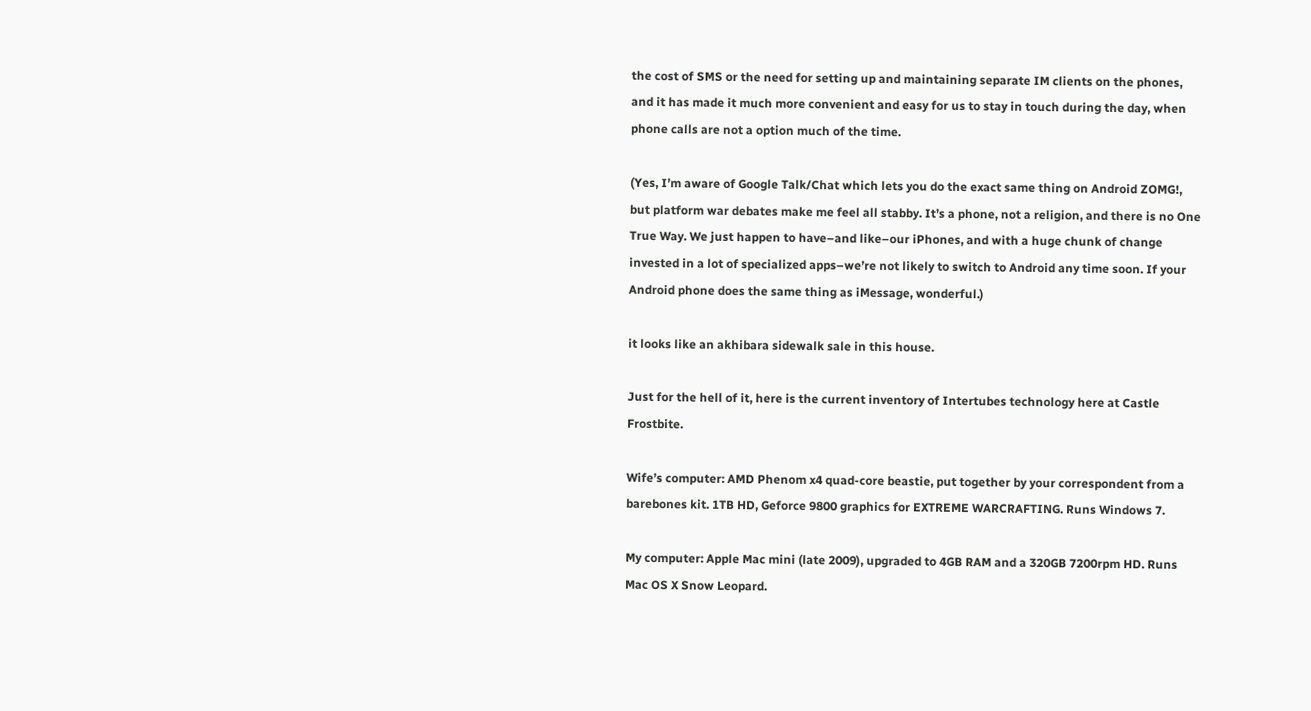the cost of SMS or the need for setting up and maintaining separate IM clients on the phones, and it has made it much more convenient and easy for us to stay in touch during the day, when phone calls are not a option much of the time.

(Yes, I’m aware of Google Talk/Chat which lets you do the exact same thing on Android ZOMG!, but platform war debates make me feel all stabby. It’s a phone, not a religion, and there is no One True Way. We just happen to have–and like–our iPhones, and with a huge chunk of change invested in a lot of specialized apps–we’re not likely to switch to Android any time soon. If your Android phone does the same thing as iMessage, wonderful.)

it looks like an akhibara sidewalk sale in this house.

Just for the hell of it, here is the current inventory of Intertubes technology here at Castle Frostbite.

Wife’s computer: AMD Phenom x4 quad-core beastie, put together by your correspondent from a barebones kit. 1TB HD, Geforce 9800 graphics for EXTREME WARCRAFTING. Runs Windows 7.

My computer: Apple Mac mini (late 2009), upgraded to 4GB RAM and a 320GB 7200rpm HD. Runs Mac OS X Snow Leopard.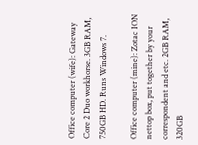Office computer (wife): Gateway Core 2 Duo workhorse. 3GB RAM, 750GB HD. Runs Windows 7.

Office computer (mine): Zotac ION nettop box, put together by your correspondent and etc. 2GB RAM, 320GB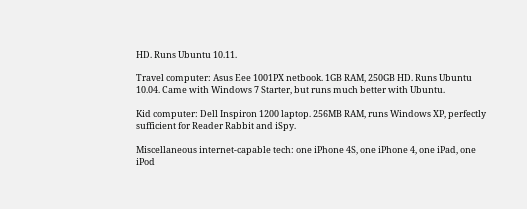HD. Runs Ubuntu 10.11.

Travel computer: Asus Eee 1001PX netbook. 1GB RAM, 250GB HD. Runs Ubuntu 10.04. Came with Windows 7 Starter, but runs much better with Ubuntu.

Kid computer: Dell Inspiron 1200 laptop. 256MB RAM, runs Windows XP, perfectly sufficient for Reader Rabbit and iSpy.

Miscellaneous internet-capable tech: one iPhone 4S, one iPhone 4, one iPad, one iPod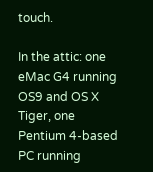touch.

In the attic: one eMac G4 running OS9 and OS X Tiger, one Pentium 4-based PC running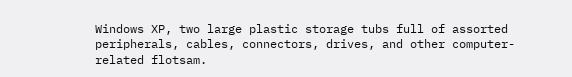Windows XP, two large plastic storage tubs full of assorted peripherals, cables, connectors, drives, and other computer-related flotsam.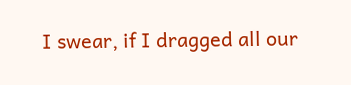I swear, if I dragged all our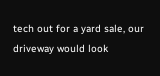tech out for a yard sale, our driveway would look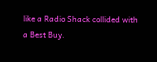like a Radio Shack collided with a Best Buy.